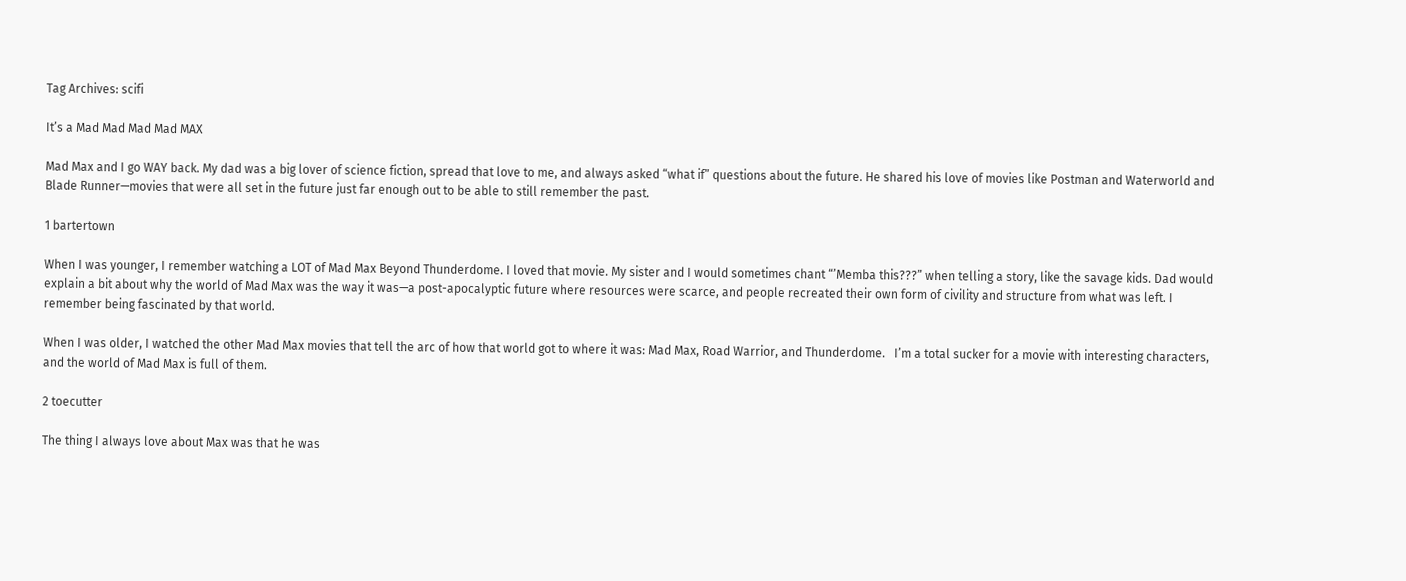Tag Archives: scifi

It’s a Mad Mad Mad Mad MAX

Mad Max and I go WAY back. My dad was a big lover of science fiction, spread that love to me, and always asked “what if” questions about the future. He shared his love of movies like Postman and Waterworld and Blade Runner—movies that were all set in the future just far enough out to be able to still remember the past.

1 bartertown

When I was younger, I remember watching a LOT of Mad Max Beyond Thunderdome. I loved that movie. My sister and I would sometimes chant “’Memba this???” when telling a story, like the savage kids. Dad would explain a bit about why the world of Mad Max was the way it was—a post-apocalyptic future where resources were scarce, and people recreated their own form of civility and structure from what was left. I remember being fascinated by that world.

When I was older, I watched the other Mad Max movies that tell the arc of how that world got to where it was: Mad Max, Road Warrior, and Thunderdome.   I’m a total sucker for a movie with interesting characters, and the world of Mad Max is full of them.

2 toecutter

The thing I always love about Max was that he was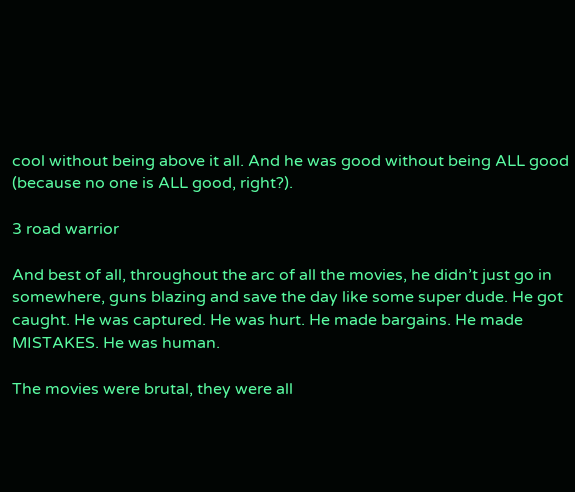cool without being above it all. And he was good without being ALL good (because no one is ALL good, right?).

3 road warrior

And best of all, throughout the arc of all the movies, he didn’t just go in somewhere, guns blazing and save the day like some super dude. He got caught. He was captured. He was hurt. He made bargains. He made MISTAKES. He was human.

The movies were brutal, they were all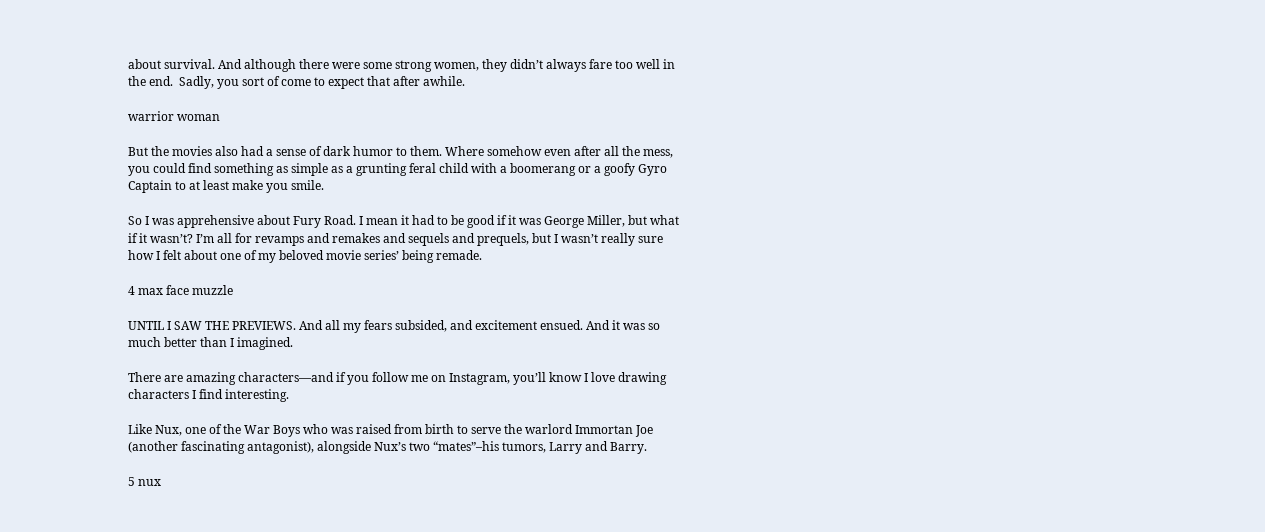about survival. And although there were some strong women, they didn’t always fare too well in the end.  Sadly, you sort of come to expect that after awhile.

warrior woman

But the movies also had a sense of dark humor to them. Where somehow even after all the mess, you could find something as simple as a grunting feral child with a boomerang or a goofy Gyro Captain to at least make you smile.

So I was apprehensive about Fury Road. I mean it had to be good if it was George Miller, but what if it wasn’t? I’m all for revamps and remakes and sequels and prequels, but I wasn’t really sure how I felt about one of my beloved movie series’ being remade.

4 max face muzzle

UNTIL I SAW THE PREVIEWS. And all my fears subsided, and excitement ensued. And it was so much better than I imagined.

There are amazing characters—and if you follow me on Instagram, you’ll know I love drawing characters I find interesting.

Like Nux, one of the War Boys who was raised from birth to serve the warlord Immortan Joe (another fascinating antagonist), alongside Nux’s two “mates”–his tumors, Larry and Barry.

5 nux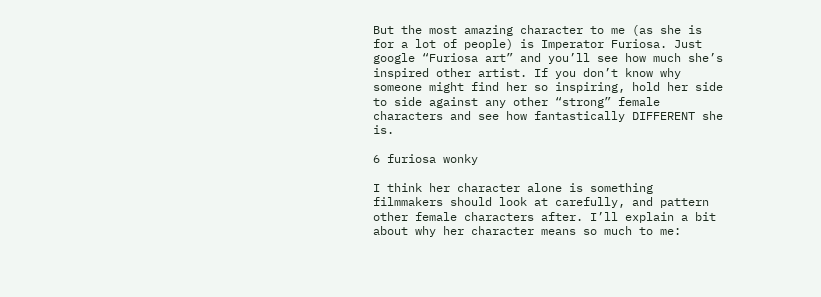But the most amazing character to me (as she is for a lot of people) is Imperator Furiosa. Just google “Furiosa art” and you’ll see how much she’s inspired other artist. If you don’t know why someone might find her so inspiring, hold her side to side against any other “strong” female characters and see how fantastically DIFFERENT she is.

6 furiosa wonky

I think her character alone is something filmmakers should look at carefully, and pattern other female characters after. I’ll explain a bit about why her character means so much to me: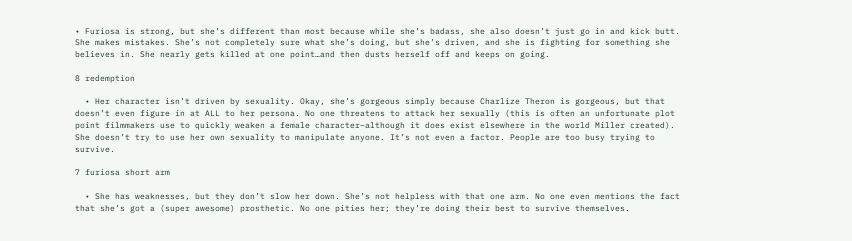• Furiosa is strong, but she’s different than most because while she’s badass, she also doesn’t just go in and kick butt. She makes mistakes. She’s not completely sure what she’s doing, but she’s driven, and she is fighting for something she believes in. She nearly gets killed at one point…and then dusts herself off and keeps on going.

8 redemption

  • Her character isn’t driven by sexuality. Okay, she’s gorgeous simply because Charlize Theron is gorgeous, but that doesn’t even figure in at ALL to her persona. No one threatens to attack her sexually (this is often an unfortunate plot point filmmakers use to quickly weaken a female character–although it does exist elsewhere in the world Miller created). She doesn’t try to use her own sexuality to manipulate anyone. It’s not even a factor. People are too busy trying to survive.

7 furiosa short arm

  • She has weaknesses, but they don’t slow her down. She’s not helpless with that one arm. No one even mentions the fact that she’s got a (super awesome) prosthetic. No one pities her; they’re doing their best to survive themselves.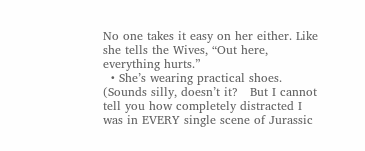No one takes it easy on her either. Like she tells the Wives, “Out here, everything hurts.”
  • She’s wearing practical shoes. (Sounds silly, doesn’t it?   But I cannot tell you how completely distracted I was in EVERY single scene of Jurassic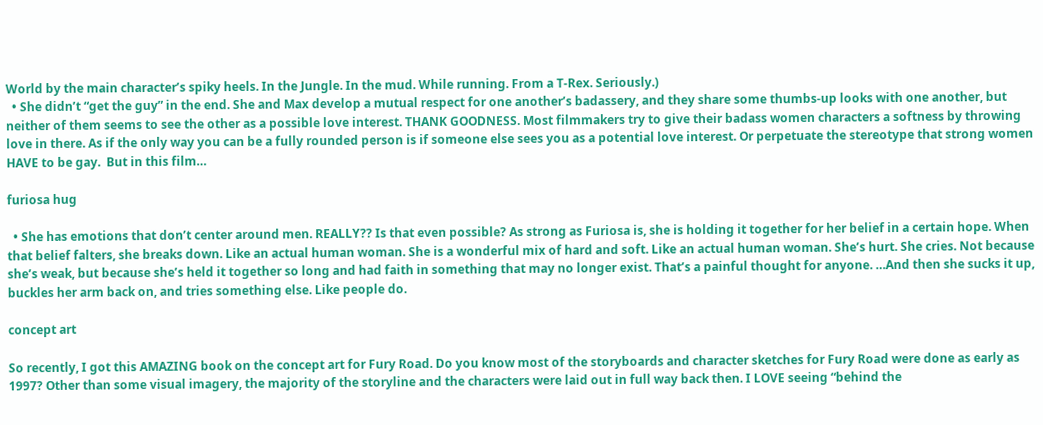World by the main character’s spiky heels. In the Jungle. In the mud. While running. From a T-Rex. Seriously.)
  • She didn’t “get the guy” in the end. She and Max develop a mutual respect for one another’s badassery, and they share some thumbs-up looks with one another, but neither of them seems to see the other as a possible love interest. THANK GOODNESS. Most filmmakers try to give their badass women characters a softness by throwing love in there. As if the only way you can be a fully rounded person is if someone else sees you as a potential love interest. Or perpetuate the stereotype that strong women HAVE to be gay.  But in this film…

furiosa hug

  • She has emotions that don’t center around men. REALLY?? Is that even possible? As strong as Furiosa is, she is holding it together for her belief in a certain hope. When that belief falters, she breaks down. Like an actual human woman. She is a wonderful mix of hard and soft. Like an actual human woman. She’s hurt. She cries. Not because she’s weak, but because she’s held it together so long and had faith in something that may no longer exist. That’s a painful thought for anyone. …And then she sucks it up, buckles her arm back on, and tries something else. Like people do.

concept art

So recently, I got this AMAZING book on the concept art for Fury Road. Do you know most of the storyboards and character sketches for Fury Road were done as early as 1997? Other than some visual imagery, the majority of the storyline and the characters were laid out in full way back then. I LOVE seeing “behind the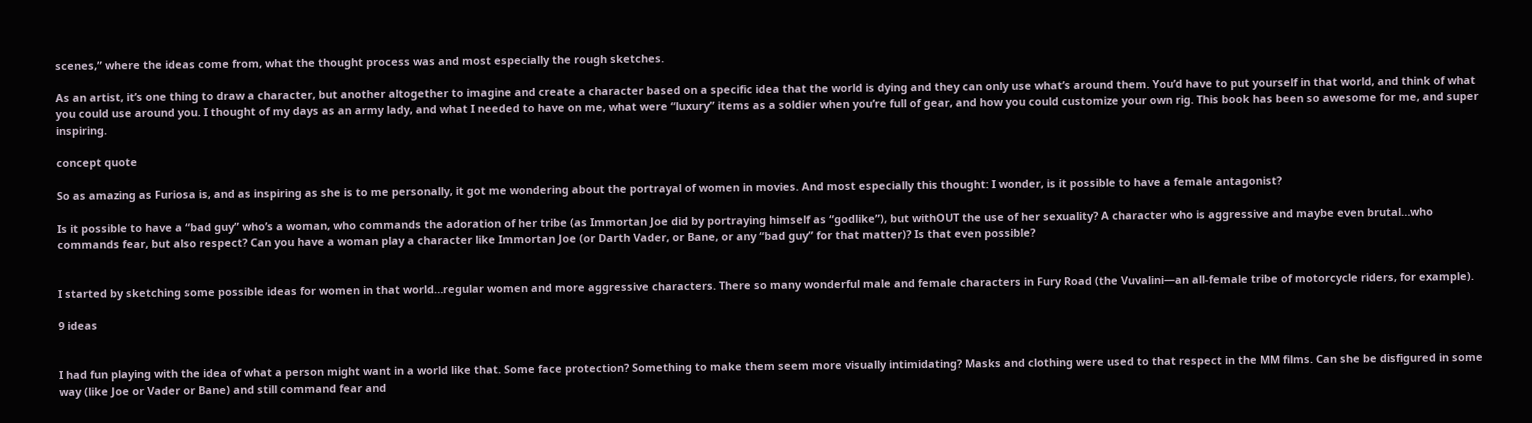scenes,” where the ideas come from, what the thought process was and most especially the rough sketches.

As an artist, it’s one thing to draw a character, but another altogether to imagine and create a character based on a specific idea that the world is dying and they can only use what’s around them. You’d have to put yourself in that world, and think of what you could use around you. I thought of my days as an army lady, and what I needed to have on me, what were “luxury” items as a soldier when you’re full of gear, and how you could customize your own rig. This book has been so awesome for me, and super inspiring.

concept quote

So as amazing as Furiosa is, and as inspiring as she is to me personally, it got me wondering about the portrayal of women in movies. And most especially this thought: I wonder, is it possible to have a female antagonist?

Is it possible to have a “bad guy” who’s a woman, who commands the adoration of her tribe (as Immortan Joe did by portraying himself as “godlike”), but withOUT the use of her sexuality? A character who is aggressive and maybe even brutal…who commands fear, but also respect? Can you have a woman play a character like Immortan Joe (or Darth Vader, or Bane, or any “bad guy” for that matter)? Is that even possible?


I started by sketching some possible ideas for women in that world…regular women and more aggressive characters. There so many wonderful male and female characters in Fury Road (the Vuvalini—an all-female tribe of motorcycle riders, for example).

9 ideas


I had fun playing with the idea of what a person might want in a world like that. Some face protection? Something to make them seem more visually intimidating? Masks and clothing were used to that respect in the MM films. Can she be disfigured in some way (like Joe or Vader or Bane) and still command fear and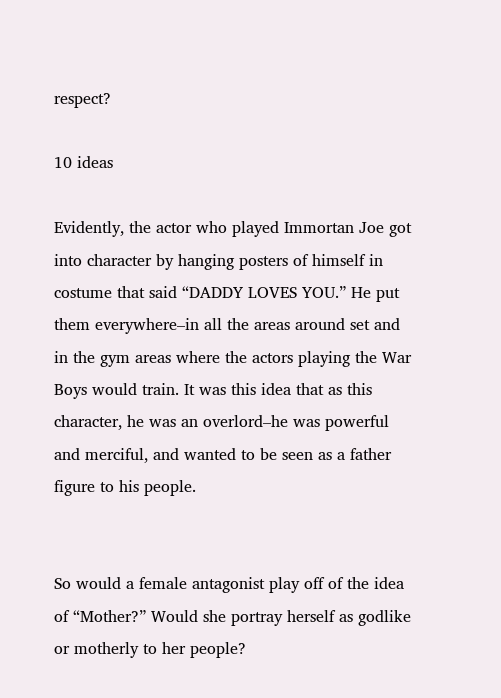respect?

10 ideas

Evidently, the actor who played Immortan Joe got into character by hanging posters of himself in costume that said “DADDY LOVES YOU.” He put them everywhere–in all the areas around set and in the gym areas where the actors playing the War Boys would train. It was this idea that as this character, he was an overlord–he was powerful and merciful, and wanted to be seen as a father figure to his people.


So would a female antagonist play off of the idea of “Mother?” Would she portray herself as godlike or motherly to her people?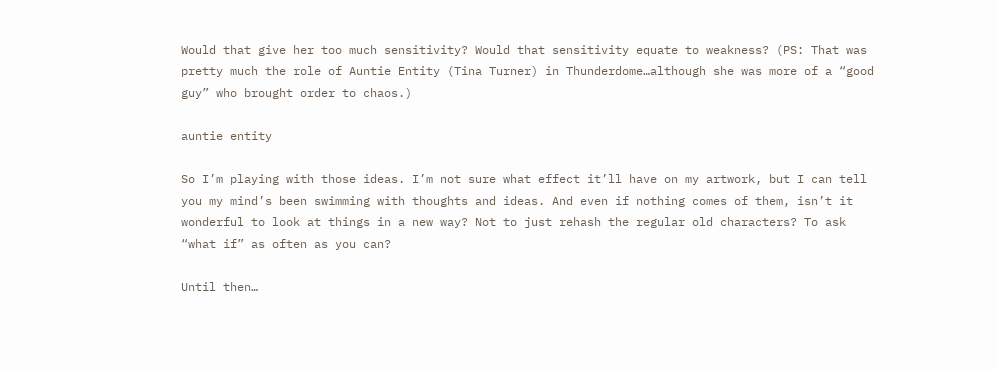Would that give her too much sensitivity? Would that sensitivity equate to weakness? (PS: That was pretty much the role of Auntie Entity (Tina Turner) in Thunderdome…although she was more of a “good guy” who brought order to chaos.)

auntie entity

So I’m playing with those ideas. I’m not sure what effect it’ll have on my artwork, but I can tell you my mind’s been swimming with thoughts and ideas. And even if nothing comes of them, isn’t it wonderful to look at things in a new way? Not to just rehash the regular old characters? To ask “what if” as often as you can?

Until then…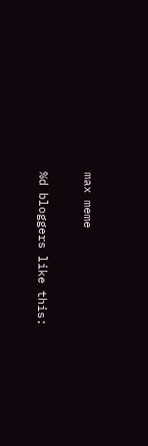max meme

%d bloggers like this: